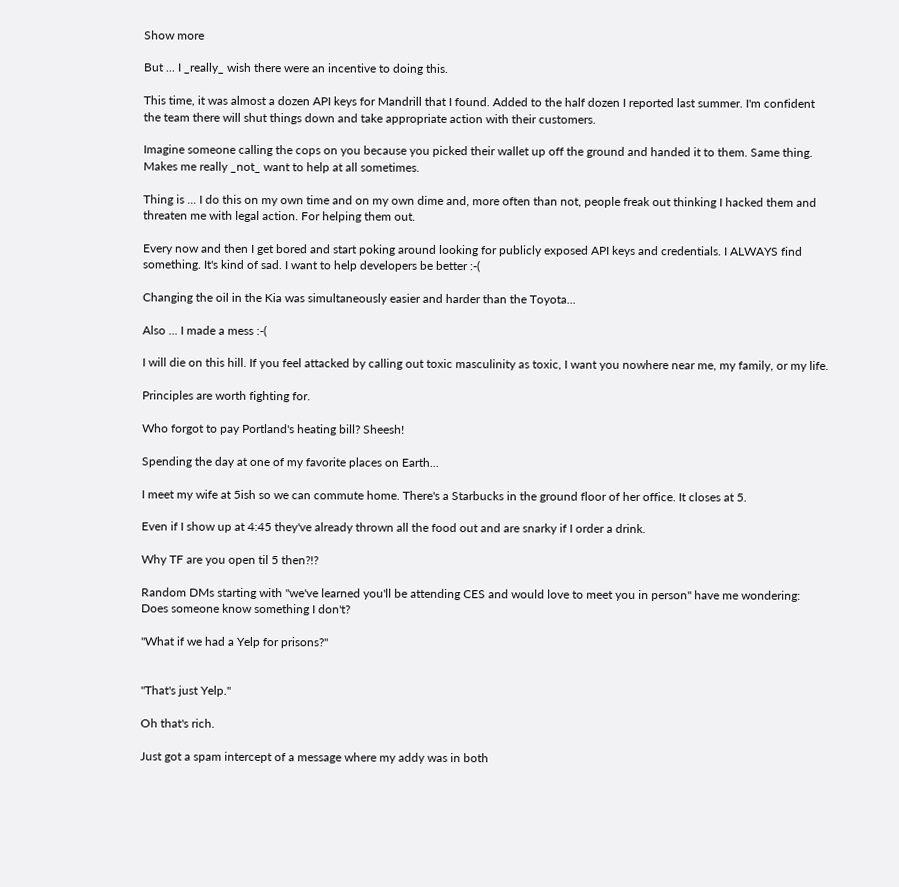Show more

But ... I _really_ wish there were an incentive to doing this.

This time, it was almost a dozen API keys for Mandrill that I found. Added to the half dozen I reported last summer. I'm confident the team there will shut things down and take appropriate action with their customers.

Imagine someone calling the cops on you because you picked their wallet up off the ground and handed it to them. Same thing. Makes me really _not_ want to help at all sometimes.

Thing is ... I do this on my own time and on my own dime and, more often than not, people freak out thinking I hacked them and threaten me with legal action. For helping them out.

Every now and then I get bored and start poking around looking for publicly exposed API keys and credentials. I ALWAYS find something. It's kind of sad. I want to help developers be better :-(

Changing the oil in the Kia was simultaneously easier and harder than the Toyota...

Also ... I made a mess :-(

I will die on this hill. If you feel attacked by calling out toxic masculinity as toxic, I want you nowhere near me, my family, or my life.

Principles are worth fighting for.

Who forgot to pay Portland's heating bill? Sheesh!

Spending the day at one of my favorite places on Earth...

I meet my wife at 5ish so we can commute home. There's a Starbucks in the ground floor of her office. It closes at 5.

Even if I show up at 4:45 they've already thrown all the food out and are snarky if I order a drink.

Why TF are you open til 5 then?!?

Random DMs starting with "we've learned you'll be attending CES and would love to meet you in person" have me wondering: Does someone know something I don't?

"What if we had a Yelp for prisons?"


"That's just Yelp."

Oh that's rich.

Just got a spam intercept of a message where my addy was in both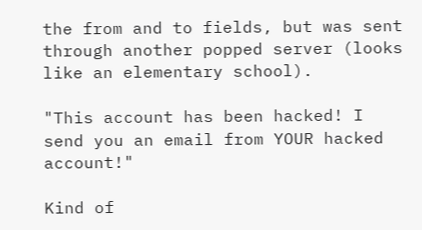the from and to fields, but was sent through another popped server (looks like an elementary school).

"This account has been hacked! I send you an email from YOUR hacked account!"

Kind of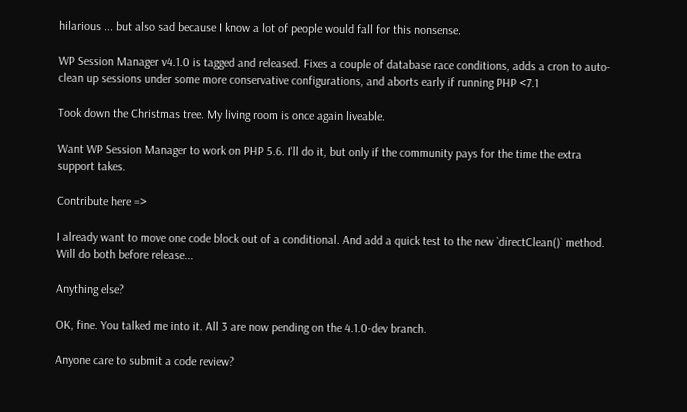hilarious ... but also sad because I know a lot of people would fall for this nonsense.

WP Session Manager v4.1.0 is tagged and released. Fixes a couple of database race conditions, adds a cron to auto-clean up sessions under some more conservative configurations, and aborts early if running PHP <7.1

Took down the Christmas tree. My living room is once again liveable.

Want WP Session Manager to work on PHP 5.6. I'll do it, but only if the community pays for the time the extra support takes.

Contribute here =>

I already want to move one code block out of a conditional. And add a quick test to the new `directClean()` method. Will do both before release...

Anything else?

OK, fine. You talked me into it. All 3 are now pending on the 4.1.0-dev branch.

Anyone care to submit a code review?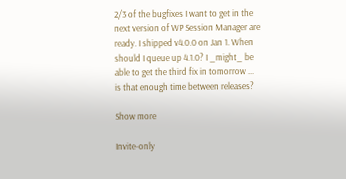2/3 of the bugfixes I want to get in the next version of WP Session Manager are ready. I shipped v4.0.0 on Jan 1. When should I queue up 4.1.0? I _might_ be able to get the third fix in tomorrow ... is that enough time between releases?

Show more

Invite-only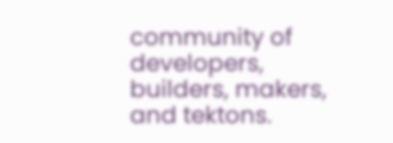community of developers, builders, makers, and tektons.